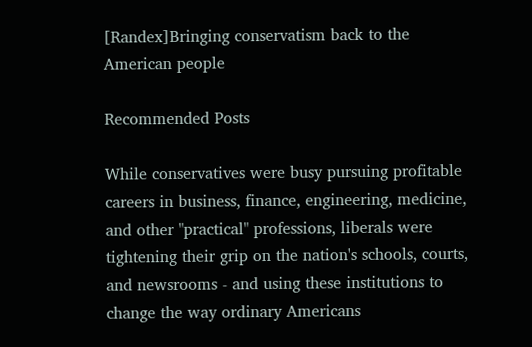[Randex]Bringing conservatism back to the American people

Recommended Posts

While conservatives were busy pursuing profitable careers in business, finance, engineering, medicine, and other "practical" professions, liberals were tightening their grip on the nation's schools, courts, and newsrooms - and using these institutions to change the way ordinary Americans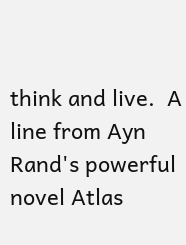think and live.  A line from Ayn Rand's powerful novel Atlas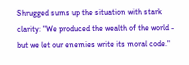Shrugged sums up the situation with stark clarity: "We produced the wealth of the world - but we let our enemies write its moral code."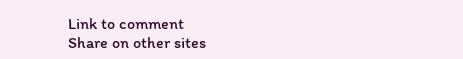Link to comment
Share on other sites